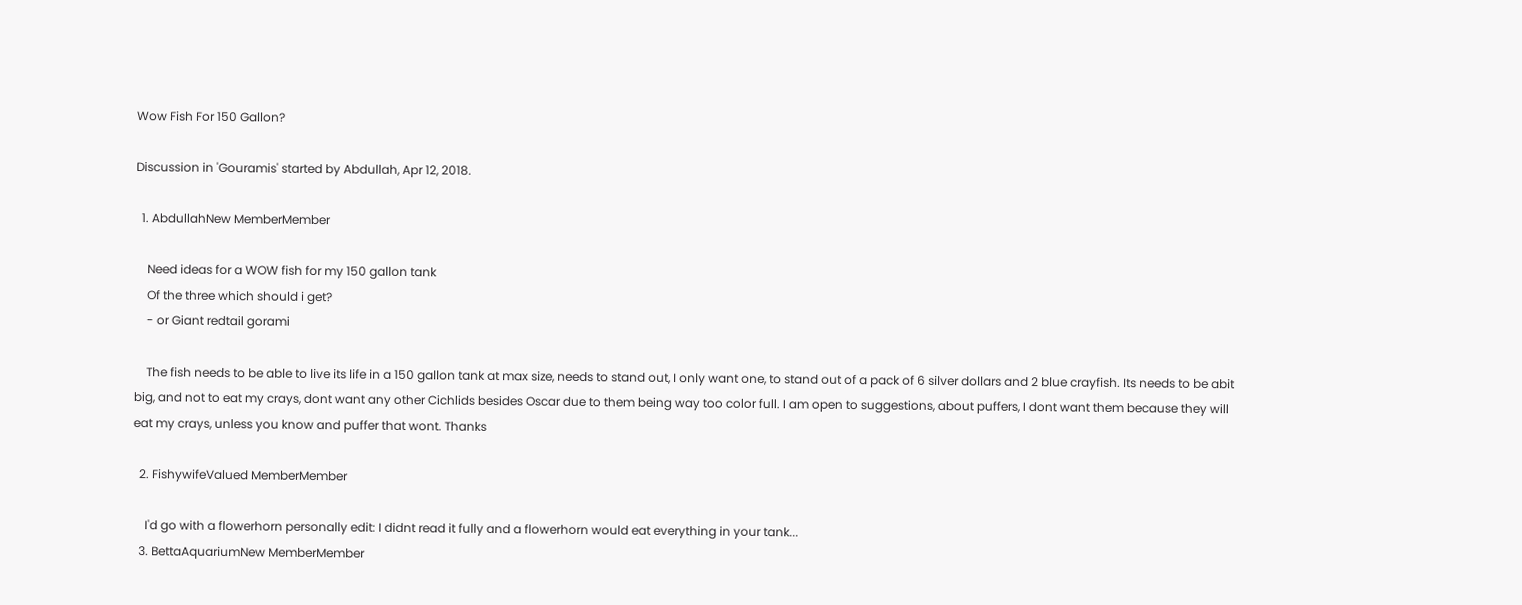Wow Fish For 150 Gallon?

Discussion in 'Gouramis' started by Abdullah, Apr 12, 2018.

  1. AbdullahNew MemberMember

    Need ideas for a WOW fish for my 150 gallon tank
    Of the three which should i get?
    - or Giant redtail gorami

    The fish needs to be able to live its life in a 150 gallon tank at max size, needs to stand out, I only want one, to stand out of a pack of 6 silver dollars and 2 blue crayfish. Its needs to be abit big, and not to eat my crays, dont want any other Cichlids besides Oscar due to them being way too color full. I am open to suggestions, about puffers, I dont want them because they will eat my crays, unless you know and puffer that wont. Thanks

  2. FishywifeValued MemberMember

    I'd go with a flowerhorn personally edit: I didnt read it fully and a flowerhorn would eat everything in your tank...
  3. BettaAquariumNew MemberMember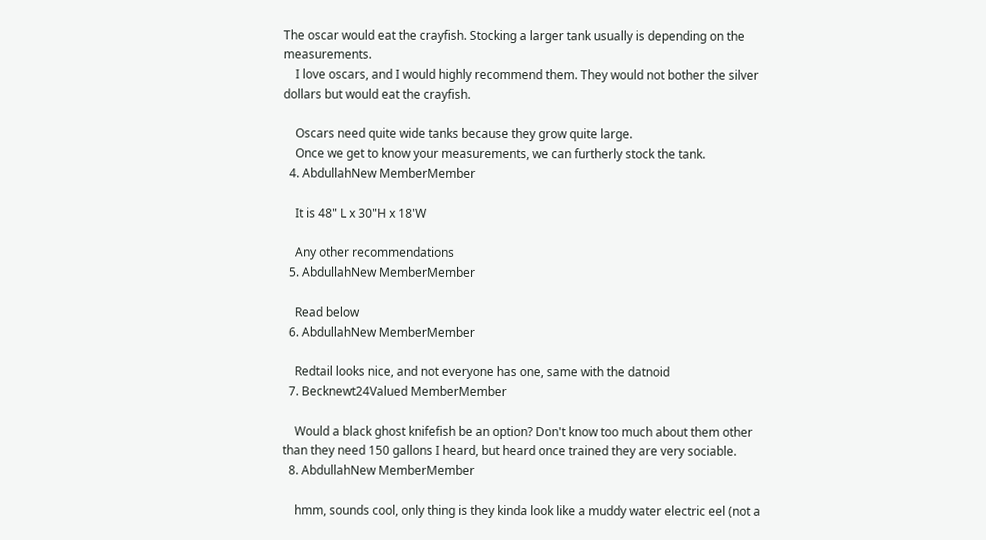The oscar would eat the crayfish. Stocking a larger tank usually is depending on the measurements.
    I love oscars, and I would highly recommend them. They would not bother the silver dollars but would eat the crayfish.

    Oscars need quite wide tanks because they grow quite large.
    Once we get to know your measurements, we can furtherly stock the tank.
  4. AbdullahNew MemberMember

    It is 48" L x 30"H x 18'W

    Any other recommendations
  5. AbdullahNew MemberMember

    Read below
  6. AbdullahNew MemberMember

    Redtail looks nice, and not everyone has one, same with the datnoid
  7. Becknewt24Valued MemberMember

    Would a black ghost knifefish be an option? Don't know too much about them other than they need 150 gallons I heard, but heard once trained they are very sociable.
  8. AbdullahNew MemberMember

    hmm, sounds cool, only thing is they kinda look like a muddy water electric eel (not a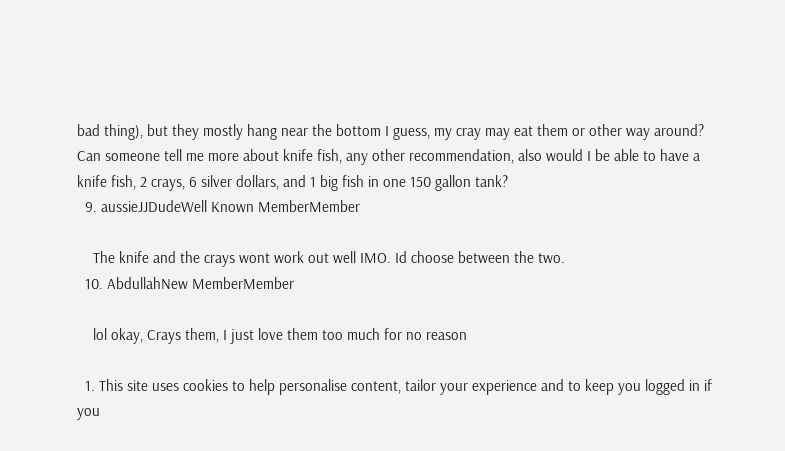bad thing), but they mostly hang near the bottom I guess, my cray may eat them or other way around? Can someone tell me more about knife fish, any other recommendation, also would I be able to have a knife fish, 2 crays, 6 silver dollars, and 1 big fish in one 150 gallon tank?
  9. aussieJJDudeWell Known MemberMember

    The knife and the crays wont work out well IMO. Id choose between the two.
  10. AbdullahNew MemberMember

    lol okay, Crays them, I just love them too much for no reason

  1. This site uses cookies to help personalise content, tailor your experience and to keep you logged in if you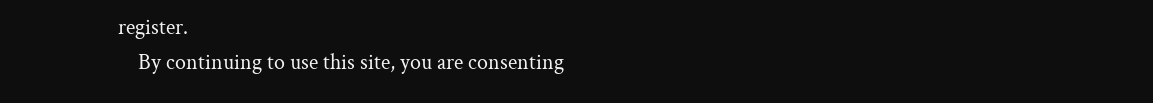register.
    By continuing to use this site, you are consenting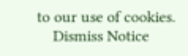to our use of cookies.
    Dismiss Notice